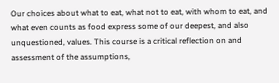Our choices about what to eat, what not to eat, with whom to eat, and what even counts as food express some of our deepest, and also unquestioned, values. This course is a critical reflection on and assessment of the assumptions,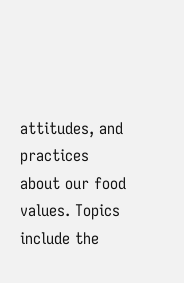attitudes, and practices about our food values. Topics include the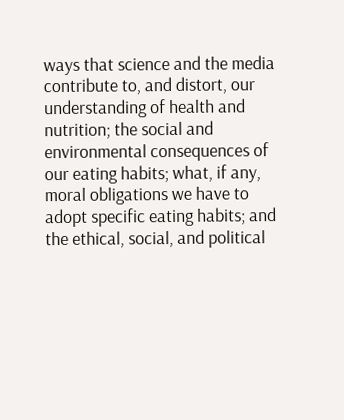ways that science and the media contribute to, and distort, our understanding of health and nutrition; the social and environmental consequences of our eating habits; what, if any, moral obligations we have to adopt specific eating habits; and the ethical, social, and political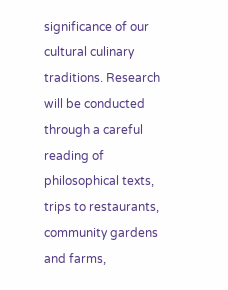significance of our cultural culinary traditions. Research will be conducted through a careful reading of philosophical texts, trips to restaurants, community gardens and farms,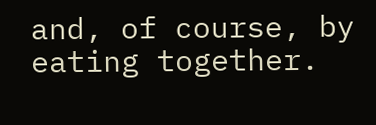and, of course, by eating together.